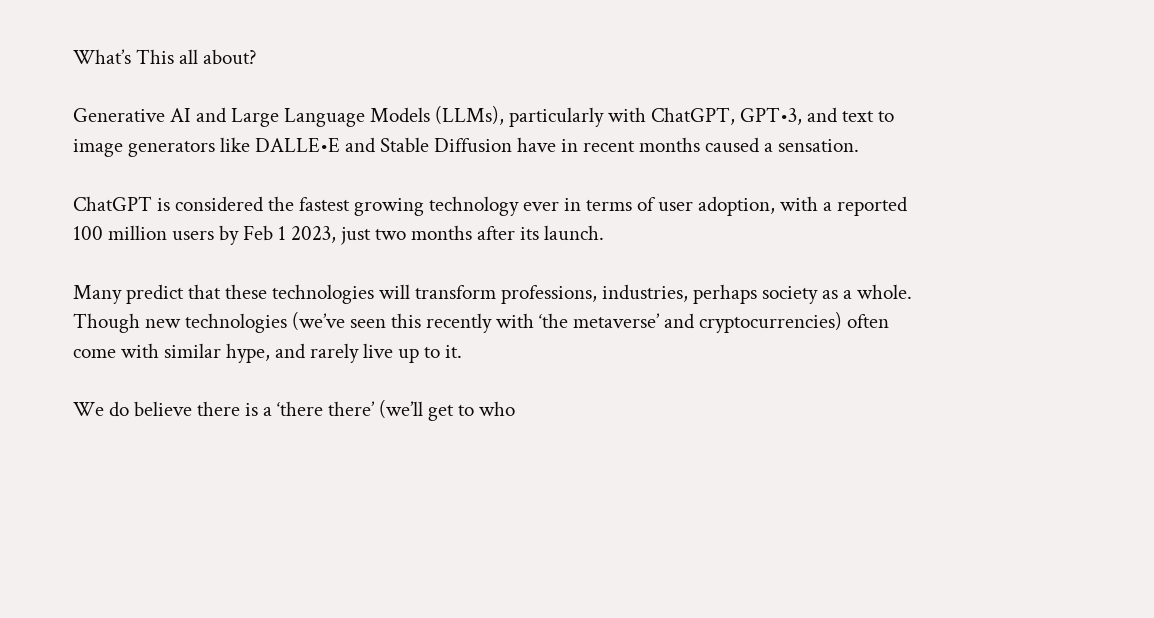What’s This all about?

Generative AI and Large Language Models (LLMs), particularly with ChatGPT, GPT•3, and text to image generators like DALLE•E and Stable Diffusion have in recent months caused a sensation.

ChatGPT is considered the fastest growing technology ever in terms of user adoption, with a reported 100 million users by Feb 1 2023, just two months after its launch.

Many predict that these technologies will transform professions, industries, perhaps society as a whole. Though new technologies (we’ve seen this recently with ‘the metaverse’ and cryptocurrencies) often come with similar hype, and rarely live up to it.

We do believe there is a ‘there there’ (we’ll get to who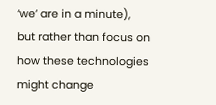‘we’ are in a minute), but rather than focus on how these technologies might change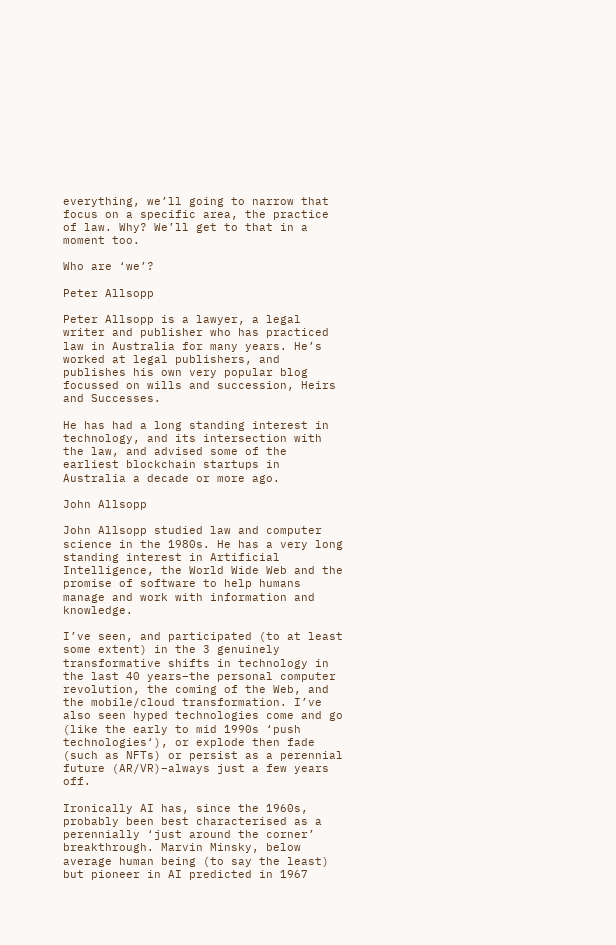everything, we’ll going to narrow that focus on a specific area, the practice of law. Why? We’ll get to that in a moment too.

Who are ‘we’?

Peter Allsopp

Peter Allsopp is a lawyer, a legal writer and publisher who has practiced law in Australia for many years. He’s worked at legal publishers, and publishes his own very popular blog focussed on wills and succession, Heirs and Successes.

He has had a long standing interest in technology, and its intersection with the law, and advised some of the earliest blockchain startups in Australia a decade or more ago.

John Allsopp

John Allsopp studied law and computer science in the 1980s. He has a very long standing interest in Artificial Intelligence, the World Wide Web and the promise of software to help humans manage and work with information and knowledge.

I’ve seen, and participated (to at least some extent) in the 3 genuinely transformative shifts in technology in the last 40 years–the personal computer revolution, the coming of the Web, and the mobile/cloud transformation. I’ve also seen hyped technologies come and go (like the early to mid 1990s ‘push technologies‘), or explode then fade (such as NFTs) or persist as a perennial future (AR/VR)–always just a few years off.

Ironically AI has, since the 1960s, probably been best characterised as a perennially ‘just around the corner’ breakthrough. Marvin Minsky, below average human being (to say the least) but pioneer in AI predicted in 1967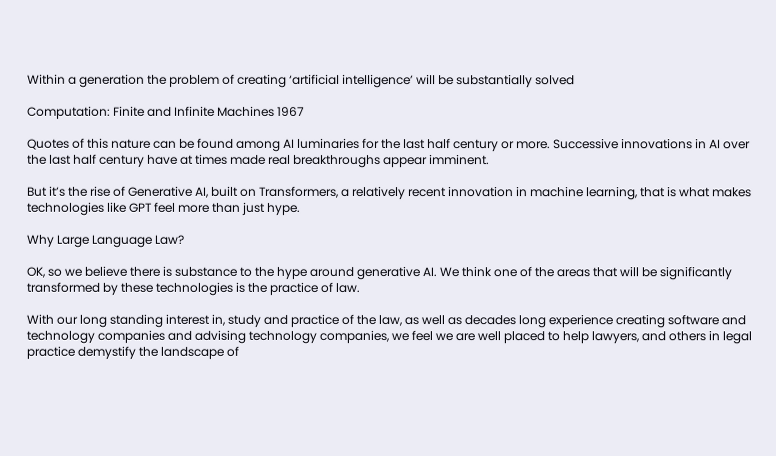Within a generation the problem of creating ‘artificial intelligence’ will be substantially solved

Computation: Finite and Infinite Machines 1967

Quotes of this nature can be found among AI luminaries for the last half century or more. Successive innovations in AI over the last half century have at times made real breakthroughs appear imminent.

But it’s the rise of Generative AI, built on Transformers, a relatively recent innovation in machine learning, that is what makes technologies like GPT feel more than just hype.

Why Large Language Law?

OK, so we believe there is substance to the hype around generative AI. We think one of the areas that will be significantly transformed by these technologies is the practice of law.

With our long standing interest in, study and practice of the law, as well as decades long experience creating software and technology companies and advising technology companies, we feel we are well placed to help lawyers, and others in legal practice demystify the landscape of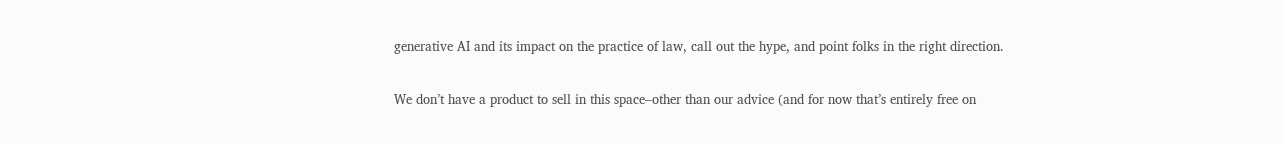generative AI and its impact on the practice of law, call out the hype, and point folks in the right direction.

We don’t have a product to sell in this space–other than our advice (and for now that’s entirely free on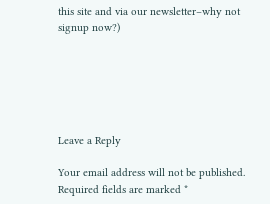this site and via our newsletter–why not signup now?)






Leave a Reply

Your email address will not be published. Required fields are marked *